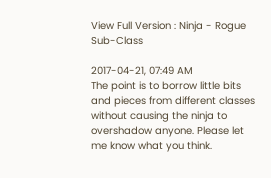View Full Version : Ninja - Rogue Sub-Class

2017-04-21, 07:49 AM
The point is to borrow little bits and pieces from different classes without causing the ninja to overshadow anyone. Please let me know what you think.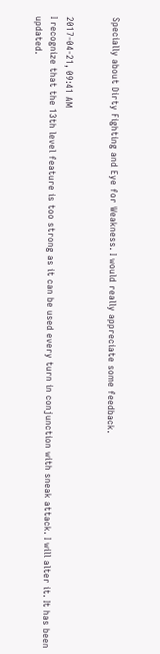Specially about Dirty Fighting and Eye for Weakness. I would really appreciate some feedback.


2017-04-21, 09:41 AM
I recognize that the 13th level feature is too strong as it can be used every turn in conjunction with sneak attack. I will alter it. It has been updated.